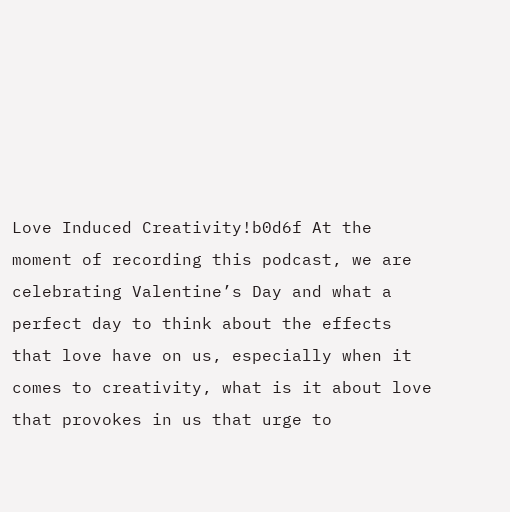Love Induced Creativity!b0d6f At the moment of recording this podcast, we are celebrating Valentine’s Day and what a perfect day to think about the effects that love have on us, especially when it comes to creativity, what is it about love that provokes in us that urge to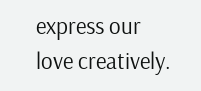express our love creatively.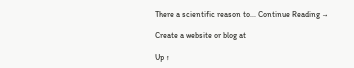There a scientific reason to... Continue Reading →

Create a website or blog at

Up ↑